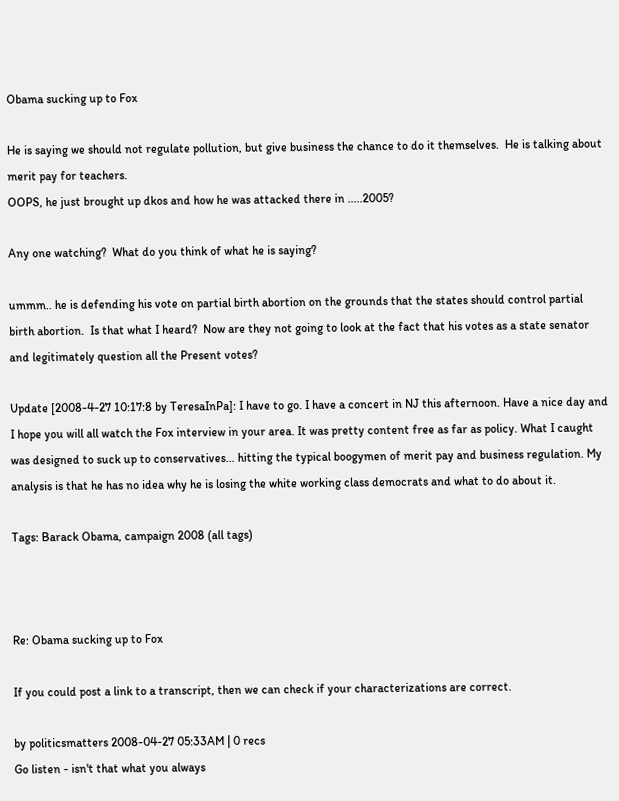Obama sucking up to Fox

He is saying we should not regulate pollution, but give business the chance to do it themselves.  He is talking about merit pay for teachers.
OOPS, he just brought up dkos and how he was attacked there in .....2005?

Any one watching?  What do you think of what he is saying?

ummm.. he is defending his vote on partial birth abortion on the grounds that the states should control partial birth abortion.  Is that what I heard?  Now are they not going to look at the fact that his votes as a state senator and legitimately question all the Present votes?

Update [2008-4-27 10:17:8 by TeresaInPa]: I have to go. I have a concert in NJ this afternoon. Have a nice day and I hope you will all watch the Fox interview in your area. It was pretty content free as far as policy. What I caught was designed to suck up to conservatives... hitting the typical boogymen of merit pay and business regulation. My analysis is that he has no idea why he is losing the white working class democrats and what to do about it.

Tags: Barack Obama, campaign 2008 (all tags)



Re: Obama sucking up to Fox

If you could post a link to a transcript, then we can check if your characterizations are correct.

by politicsmatters 2008-04-27 05:33AM | 0 recs
Go listen - isn't that what you always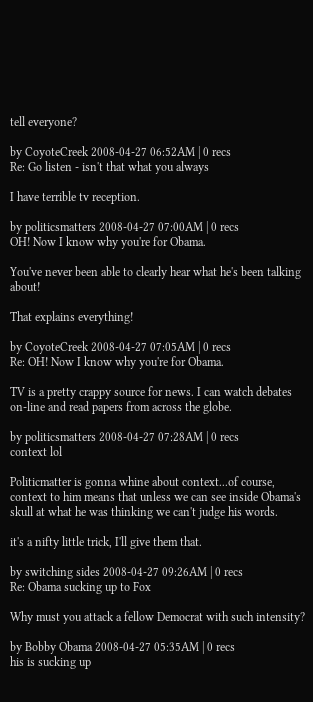tell everyone?

by CoyoteCreek 2008-04-27 06:52AM | 0 recs
Re: Go listen - isn't that what you always

I have terrible tv reception.

by politicsmatters 2008-04-27 07:00AM | 0 recs
OH! Now I know why you're for Obama.

You've never been able to clearly hear what he's been talking about!

That explains everything!

by CoyoteCreek 2008-04-27 07:05AM | 0 recs
Re: OH! Now I know why you're for Obama.

TV is a pretty crappy source for news. I can watch debates on-line and read papers from across the globe.

by politicsmatters 2008-04-27 07:28AM | 0 recs
context lol

Politicmatter is gonna whine about context...of course, context to him means that unless we can see inside Obama's skull at what he was thinking we can't judge his words.

it's a nifty little trick, I'll give them that.

by switching sides 2008-04-27 09:26AM | 0 recs
Re: Obama sucking up to Fox

Why must you attack a fellow Democrat with such intensity?

by Bobby Obama 2008-04-27 05:35AM | 0 recs
his is sucking up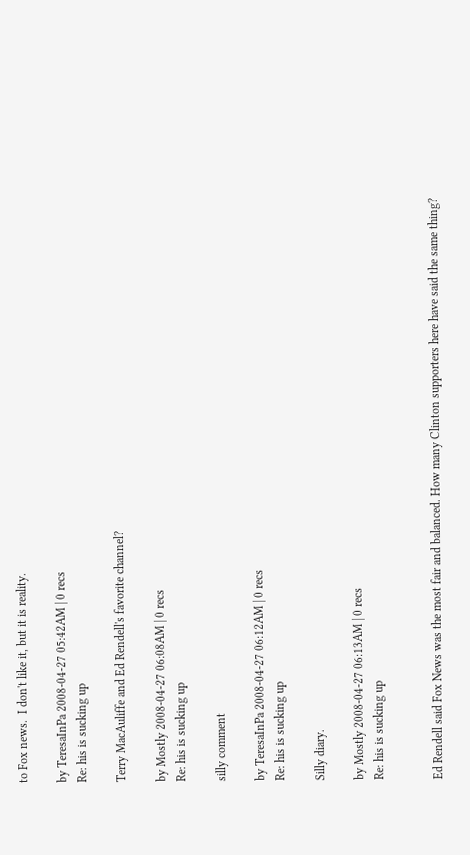to Fox news.  I don't like it, but it is reality.

by TeresaInPa 2008-04-27 05:42AM | 0 recs
Re: his is sucking up

Terry MacAuliffe and Ed Rendell's favorite channel?

by Mostly 2008-04-27 06:08AM | 0 recs
Re: his is sucking up

silly comment

by TeresaInPa 2008-04-27 06:12AM | 0 recs
Re: his is sucking up

Silly diary.

by Mostly 2008-04-27 06:13AM | 0 recs
Re: his is sucking up


Ed Rendell said Fox News was the most fair and balanced. How many Clinton supporters here have said the same thing?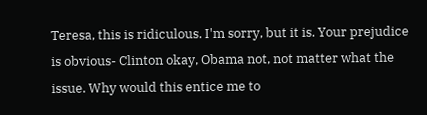Teresa, this is ridiculous. I'm sorry, but it is. Your prejudice is obvious- Clinton okay, Obama not, not matter what the issue. Why would this entice me to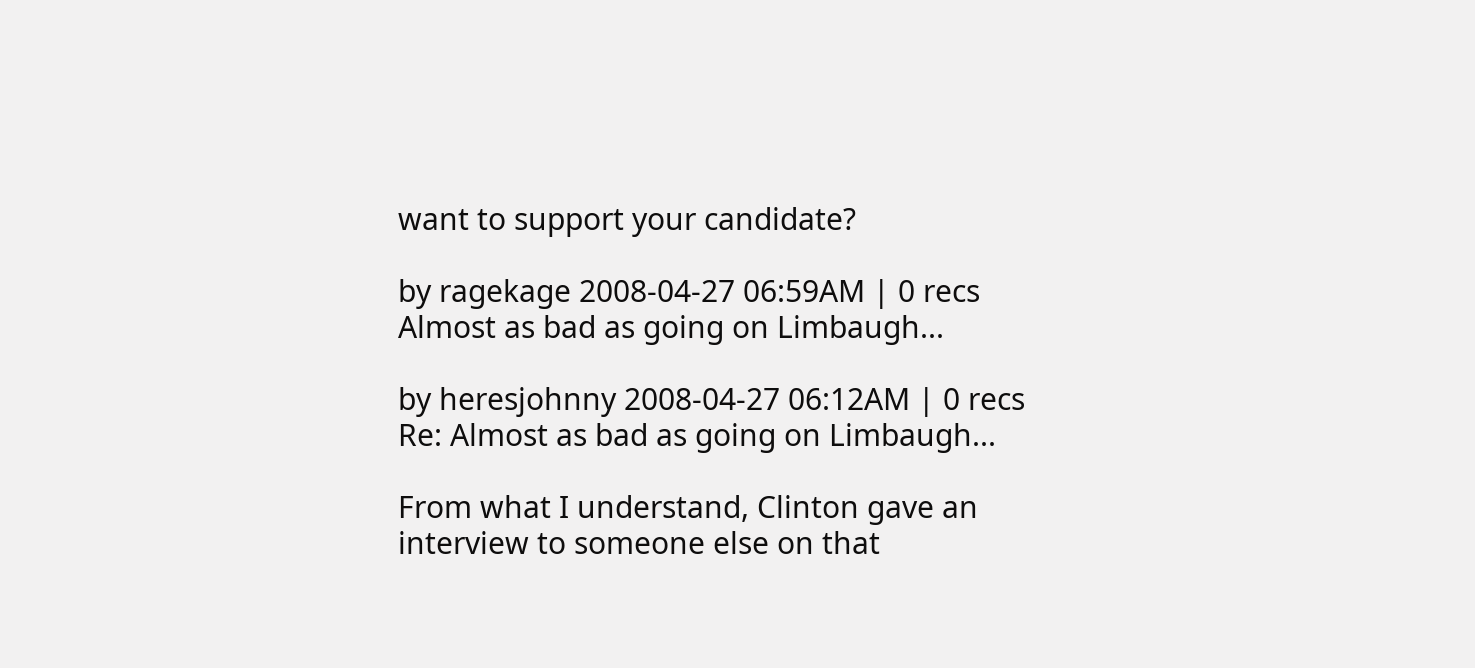want to support your candidate?

by ragekage 2008-04-27 06:59AM | 0 recs
Almost as bad as going on Limbaugh...

by heresjohnny 2008-04-27 06:12AM | 0 recs
Re: Almost as bad as going on Limbaugh...

From what I understand, Clinton gave an interview to someone else on that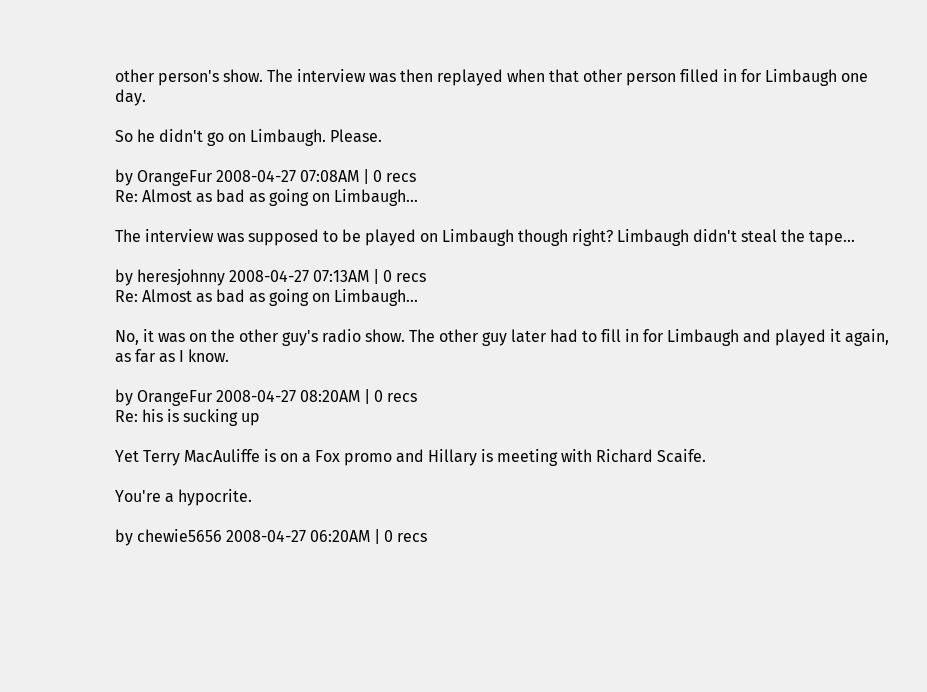other person's show. The interview was then replayed when that other person filled in for Limbaugh one day.

So he didn't go on Limbaugh. Please.

by OrangeFur 2008-04-27 07:08AM | 0 recs
Re: Almost as bad as going on Limbaugh...

The interview was supposed to be played on Limbaugh though right? Limbaugh didn't steal the tape...

by heresjohnny 2008-04-27 07:13AM | 0 recs
Re: Almost as bad as going on Limbaugh...

No, it was on the other guy's radio show. The other guy later had to fill in for Limbaugh and played it again, as far as I know.

by OrangeFur 2008-04-27 08:20AM | 0 recs
Re: his is sucking up

Yet Terry MacAuliffe is on a Fox promo and Hillary is meeting with Richard Scaife.

You're a hypocrite.

by chewie5656 2008-04-27 06:20AM | 0 recs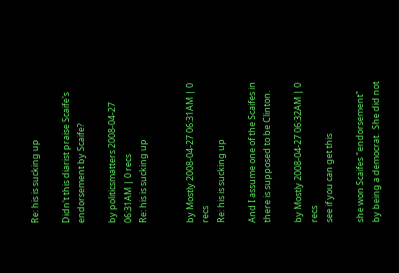Re: his is sucking up

Didn't this diarist praise Scaife's endorsement by Scaife?

by politicsmatters 2008-04-27 06:31AM | 0 recs
Re: his is sucking up


by Mostly 2008-04-27 06:31AM | 0 recs
Re: his is sucking up

And I assume one of the Scaifes in there is supposed to be Clinton.

by Mostly 2008-04-27 06:32AM | 0 recs
see if you can get this

she won Scaifes "endorsement" by being a democrat.  She did not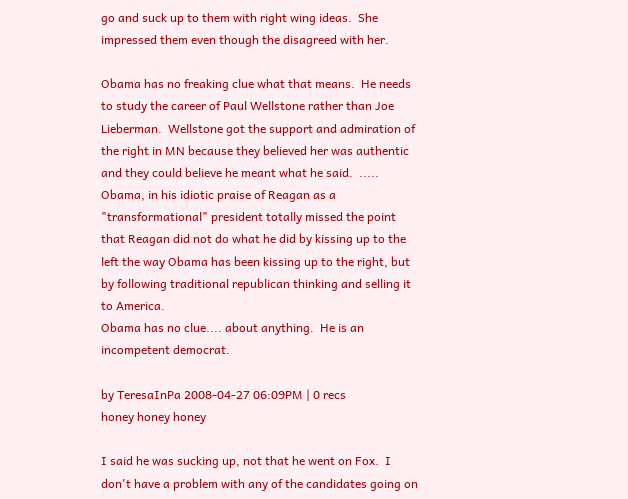go and suck up to them with right wing ideas.  She impressed them even though the disagreed with her.

Obama has no freaking clue what that means.  He needs to study the career of Paul Wellstone rather than Joe Lieberman.  Wellstone got the support and admiration of the right in MN because they believed her was authentic and they could believe he meant what he said.  ..... Obama, in his idiotic praise of Reagan as a "transformational" president totally missed the point that Reagan did not do what he did by kissing up to the left the way Obama has been kissing up to the right, but by following traditional republican thinking and selling it to America.
Obama has no clue.... about anything.  He is an incompetent democrat.

by TeresaInPa 2008-04-27 06:09PM | 0 recs
honey honey honey

I said he was sucking up, not that he went on Fox.  I don't have a problem with any of the candidates going on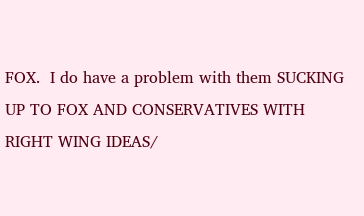FOX.  I do have a problem with them SUCKING UP TO FOX AND CONSERVATIVES WITH RIGHT WING IDEAS/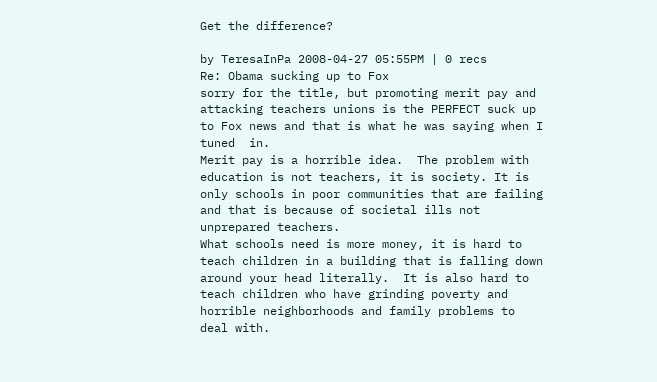Get the difference?

by TeresaInPa 2008-04-27 05:55PM | 0 recs
Re: Obama sucking up to Fox
sorry for the title, but promoting merit pay and attacking teachers unions is the PERFECT suck up to Fox news and that is what he was saying when I tuned  in.
Merit pay is a horrible idea.  The problem with education is not teachers, it is society. It is only schools in poor communities that are failing and that is because of societal ills not unprepared teachers.
What schools need is more money, it is hard to teach children in a building that is falling down around your head literally.  It is also hard to teach children who have grinding poverty and horrible neighborhoods and family problems to deal with.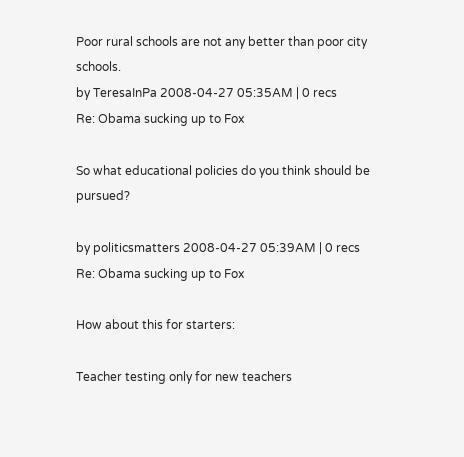Poor rural schools are not any better than poor city schools.
by TeresaInPa 2008-04-27 05:35AM | 0 recs
Re: Obama sucking up to Fox

So what educational policies do you think should be pursued?

by politicsmatters 2008-04-27 05:39AM | 0 recs
Re: Obama sucking up to Fox

How about this for starters:

Teacher testing only for new teachers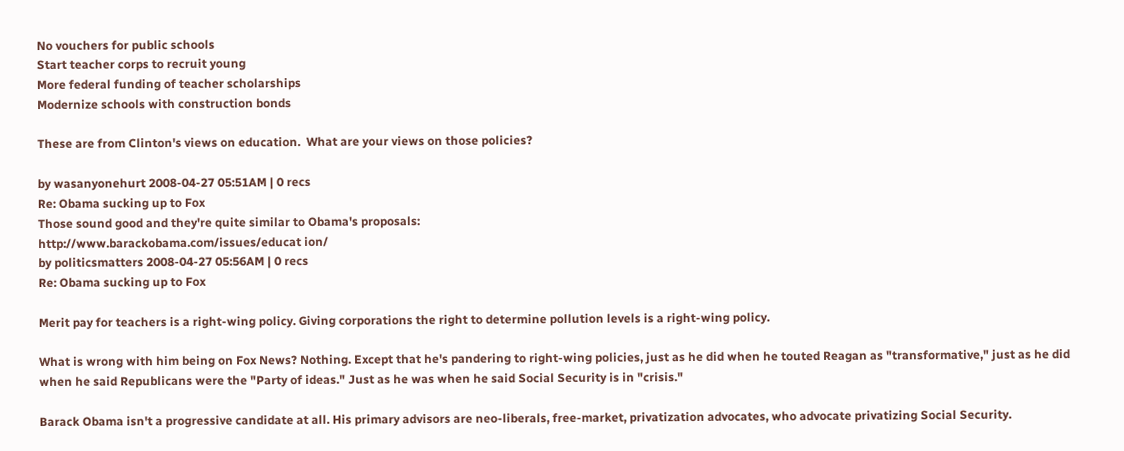No vouchers for public schools
Start teacher corps to recruit young
More federal funding of teacher scholarships
Modernize schools with construction bonds

These are from Clinton's views on education.  What are your views on those policies?

by wasanyonehurt 2008-04-27 05:51AM | 0 recs
Re: Obama sucking up to Fox
Those sound good and they're quite similar to Obama's proposals:
http://www.barackobama.com/issues/educat ion/
by politicsmatters 2008-04-27 05:56AM | 0 recs
Re: Obama sucking up to Fox

Merit pay for teachers is a right-wing policy. Giving corporations the right to determine pollution levels is a right-wing policy.

What is wrong with him being on Fox News? Nothing. Except that he's pandering to right-wing policies, just as he did when he touted Reagan as "transformative," just as he did when he said Republicans were the "Party of ideas." Just as he was when he said Social Security is in "crisis."

Barack Obama isn't a progressive candidate at all. His primary advisors are neo-liberals, free-market, privatization advocates, who advocate privatizing Social Security.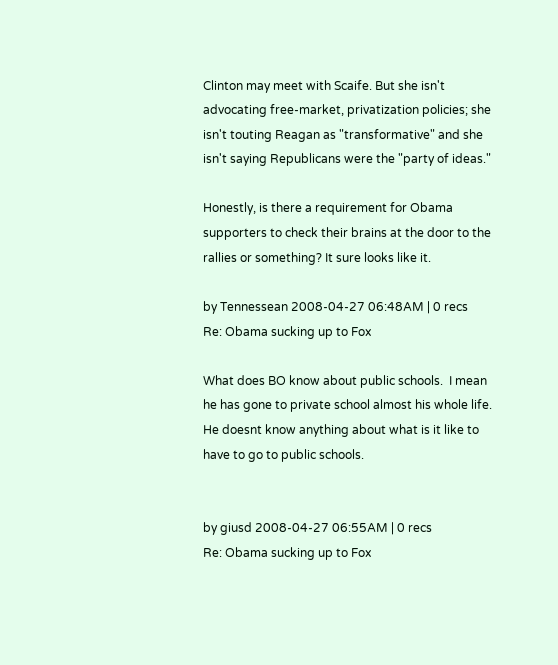Clinton may meet with Scaife. But she isn't advocating free-market, privatization policies; she isn't touting Reagan as "transformative" and she isn't saying Republicans were the "party of ideas."

Honestly, is there a requirement for Obama supporters to check their brains at the door to the rallies or something? It sure looks like it.

by Tennessean 2008-04-27 06:48AM | 0 recs
Re: Obama sucking up to Fox

What does BO know about public schools.  I mean he has gone to private school almost his whole life.  He doesnt know anything about what is it like to have to go to public schools.


by giusd 2008-04-27 06:55AM | 0 recs
Re: Obama sucking up to Fox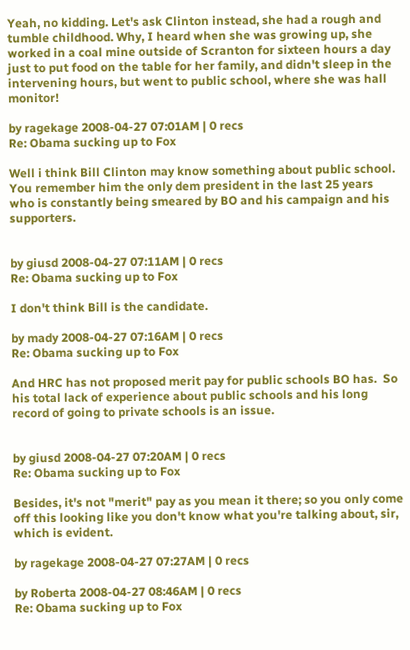Yeah, no kidding. Let's ask Clinton instead, she had a rough and tumble childhood. Why, I heard when she was growing up, she worked in a coal mine outside of Scranton for sixteen hours a day just to put food on the table for her family, and didn't sleep in the intervening hours, but went to public school, where she was hall monitor!

by ragekage 2008-04-27 07:01AM | 0 recs
Re: Obama sucking up to Fox

Well i think Bill Clinton may know something about public school.  You remember him the only dem president in the last 25 years who is constantly being smeared by BO and his campaign and his supporters.


by giusd 2008-04-27 07:11AM | 0 recs
Re: Obama sucking up to Fox

I don't think Bill is the candidate.

by mady 2008-04-27 07:16AM | 0 recs
Re: Obama sucking up to Fox

And HRC has not proposed merit pay for public schools BO has.  So his total lack of experience about public schools and his long record of going to private schools is an issue.


by giusd 2008-04-27 07:20AM | 0 recs
Re: Obama sucking up to Fox

Besides, it's not "merit" pay as you mean it there; so you only come off this looking like you don't know what you're talking about, sir, which is evident.

by ragekage 2008-04-27 07:27AM | 0 recs

by Roberta 2008-04-27 08:46AM | 0 recs
Re: Obama sucking up to Fox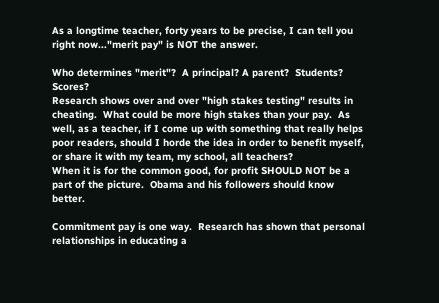As a longtime teacher, forty years to be precise, I can tell you right now..."merit pay" is NOT the answer.

Who determines "merit"?  A principal? A parent?  Students? Scores?
Research shows over and over "high stakes testing" results in cheating.  What could be more high stakes than your pay.  As well, as a teacher, if I come up with something that really helps poor readers, should I horde the idea in order to benefit myself, or share it with my team, my school, all teachers?
When it is for the common good, for profit SHOULD NOT be a part of the picture.  Obama and his followers should know better.

Commitment pay is one way.  Research has shown that personal relationships in educating a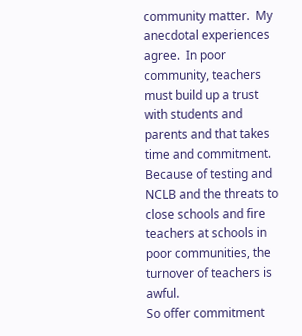community matter.  My anecdotal experiences agree.  In poor community, teachers must build up a trust with students and parents and that takes time and commitment.  Because of testing and NCLB and the threats to close schools and fire teachers at schools in poor communities, the turnover of teachers is awful.
So offer commitment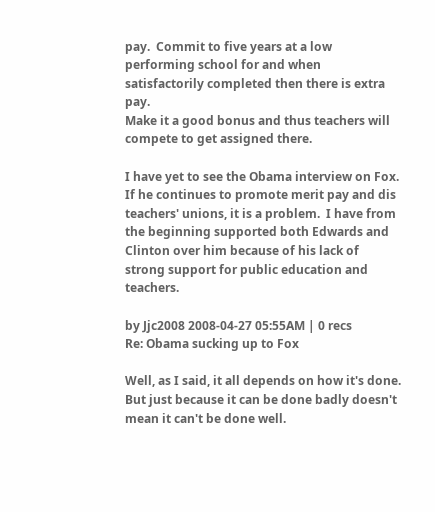pay.  Commit to five years at a low performing school for and when satisfactorily completed then there is extra pay.
Make it a good bonus and thus teachers will compete to get assigned there.

I have yet to see the Obama interview on Fox.  If he continues to promote merit pay and dis teachers' unions, it is a problem.  I have from the beginning supported both Edwards and  Clinton over him because of his lack of strong support for public education and teachers.

by Jjc2008 2008-04-27 05:55AM | 0 recs
Re: Obama sucking up to Fox

Well, as I said, it all depends on how it's done. But just because it can be done badly doesn't mean it can't be done well.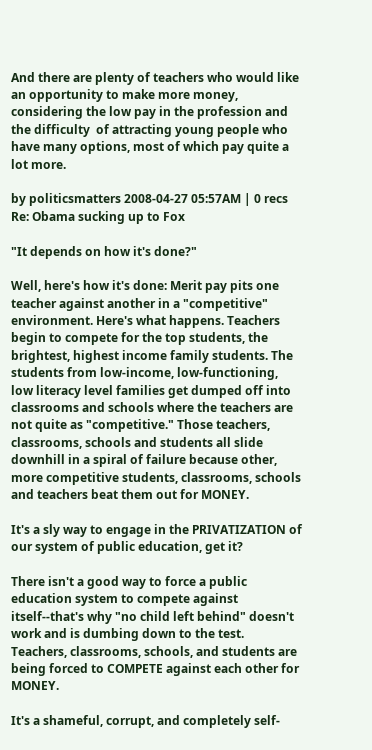And there are plenty of teachers who would like an opportunity to make more money, considering the low pay in the profession and the difficulty  of attracting young people who have many options, most of which pay quite a lot more.

by politicsmatters 2008-04-27 05:57AM | 0 recs
Re: Obama sucking up to Fox

"It depends on how it's done?"

Well, here's how it's done: Merit pay pits one teacher against another in a "competitive" environment. Here's what happens. Teachers begin to compete for the top students, the brightest, highest income family students. The students from low-income, low-functioning, low literacy level families get dumped off into classrooms and schools where the teachers are not quite as "competitive." Those teachers, classrooms, schools and students all slide downhill in a spiral of failure because other, more competitive students, classrooms, schools and teachers beat them out for MONEY.

It's a sly way to engage in the PRIVATIZATION of our system of public education, get it?

There isn't a good way to force a public education system to compete against itself--that's why "no child left behind" doesn't work and is dumbing down to the test. Teachers, classrooms, schools, and students are being forced to COMPETE against each other for MONEY.

It's a shameful, corrupt, and completely self-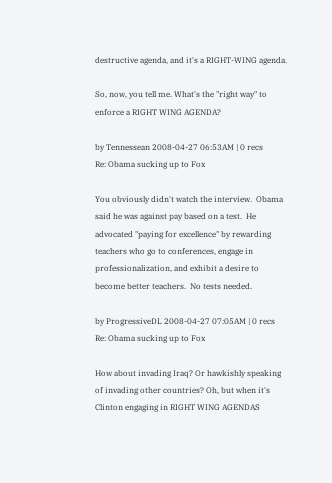destructive agenda, and it's a RIGHT-WING agenda.

So, now, you tell me. What's the "right way" to enforce a RIGHT WING AGENDA?

by Tennessean 2008-04-27 06:53AM | 0 recs
Re: Obama sucking up to Fox

You obviously didn't watch the interview.  Obama said he was against pay based on a test.  He advocated "paying for excellence" by rewarding teachers who go to conferences, engage in professionalization, and exhibit a desire to become better teachers.  No tests needed.

by ProgressiveDL 2008-04-27 07:05AM | 0 recs
Re: Obama sucking up to Fox

How about invading Iraq? Or hawkishly speaking of invading other countries? Oh, but when it's Clinton engaging in RIGHT WING AGENDAS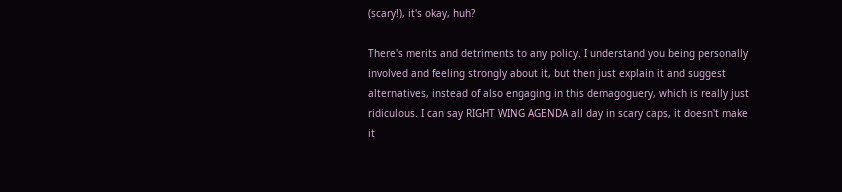(scary!), it's okay, huh?

There's merits and detriments to any policy. I understand you being personally involved and feeling strongly about it, but then just explain it and suggest alternatives, instead of also engaging in this demagoguery, which is really just ridiculous. I can say RIGHT WING AGENDA all day in scary caps, it doesn't make it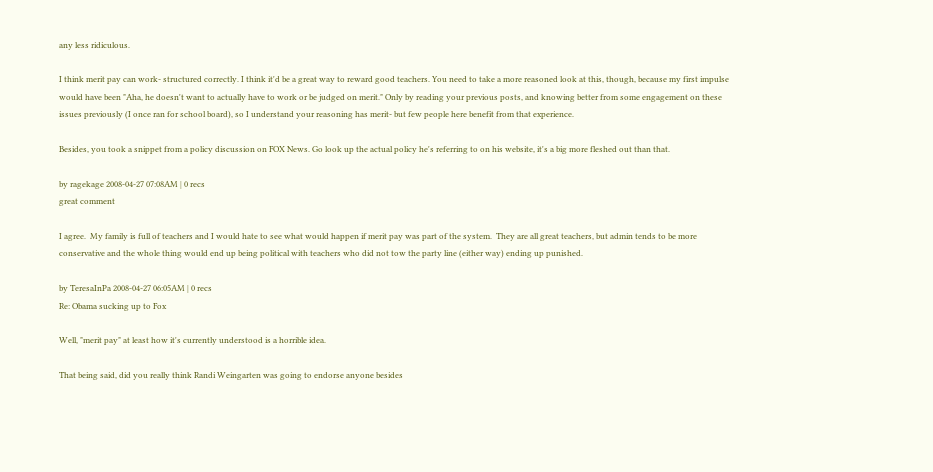any less ridiculous.

I think merit pay can work- structured correctly. I think it'd be a great way to reward good teachers. You need to take a more reasoned look at this, though, because my first impulse would have been "Aha, he doesn't want to actually have to work or be judged on merit." Only by reading your previous posts, and knowing better from some engagement on these issues previously (I once ran for school board), so I understand your reasoning has merit- but few people here benefit from that experience.

Besides, you took a snippet from a policy discussion on FOX News. Go look up the actual policy he's referring to on his website, it's a big more fleshed out than that.

by ragekage 2008-04-27 07:08AM | 0 recs
great comment

I agree.  My family is full of teachers and I would hate to see what would happen if merit pay was part of the system.  They are all great teachers, but admin tends to be more conservative and the whole thing would end up being political with teachers who did not tow the party line (either way) ending up punished.

by TeresaInPa 2008-04-27 06:05AM | 0 recs
Re: Obama sucking up to Fox

Well, "merit pay" at least how it's currently understood is a horrible idea.

That being said, did you really think Randi Weingarten was going to endorse anyone besides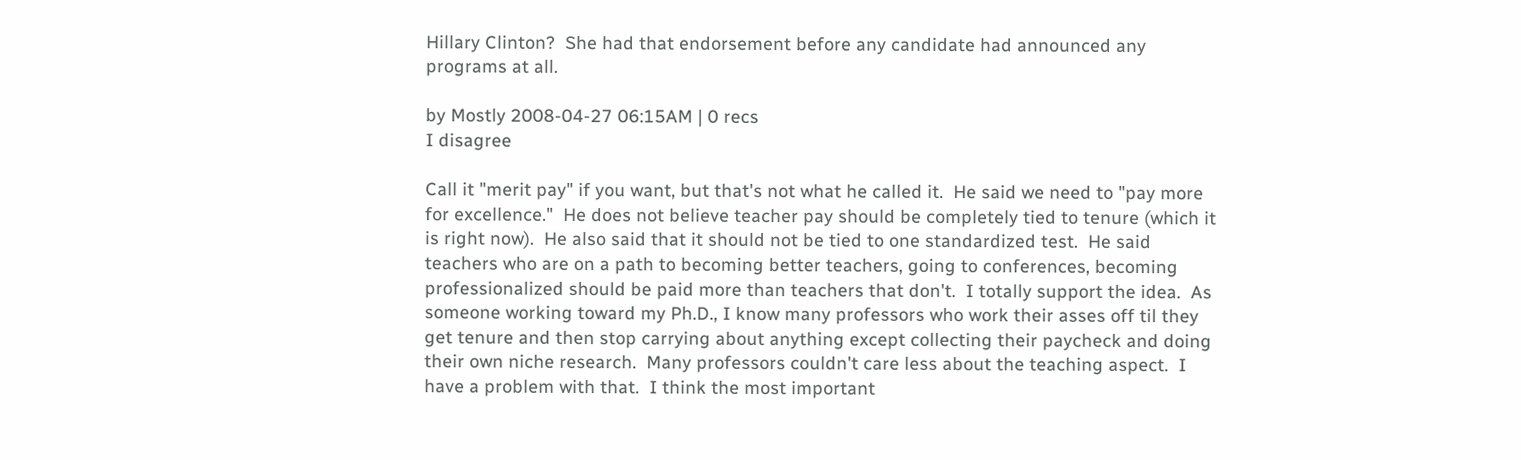Hillary Clinton?  She had that endorsement before any candidate had announced any programs at all.

by Mostly 2008-04-27 06:15AM | 0 recs
I disagree

Call it "merit pay" if you want, but that's not what he called it.  He said we need to "pay more for excellence."  He does not believe teacher pay should be completely tied to tenure (which it is right now).  He also said that it should not be tied to one standardized test.  He said teachers who are on a path to becoming better teachers, going to conferences, becoming professionalized should be paid more than teachers that don't.  I totally support the idea.  As someone working toward my Ph.D., I know many professors who work their asses off til they get tenure and then stop carrying about anything except collecting their paycheck and doing their own niche research.  Many professors couldn't care less about the teaching aspect.  I have a problem with that.  I think the most important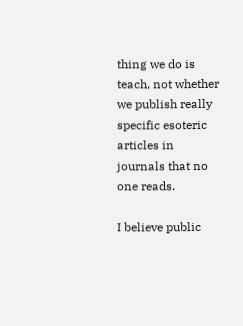thing we do is teach, not whether we publish really specific esoteric articles in journals that no one reads.

I believe public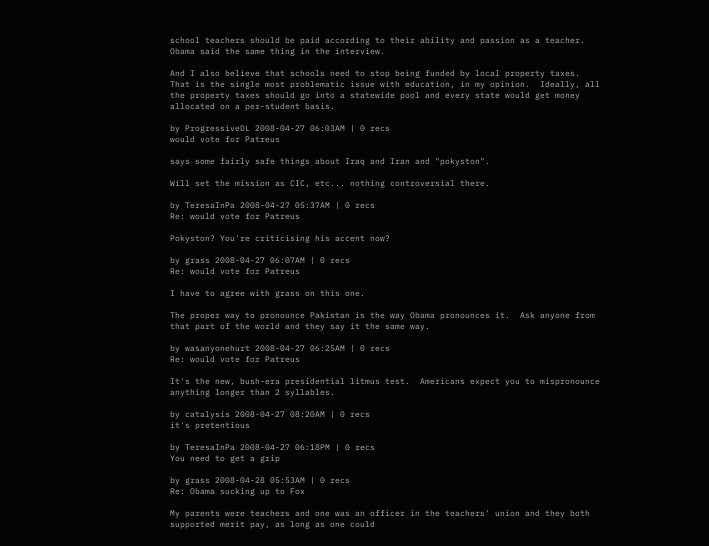school teachers should be paid according to their ability and passion as a teacher.  Obama said the same thing in the interview.

And I also believe that schools need to stop being funded by local property taxes.  That is the single most problematic issue with education, in my opinion.  Ideally, all the property taxes should go into a statewide pool and every state would get money allocated on a per-student basis.

by ProgressiveDL 2008-04-27 06:03AM | 0 recs
would vote for Patreus

says some fairly safe things about Iraq and Iran and "pokyston".

Will set the mission as CIC, etc... nothing controversial there.

by TeresaInPa 2008-04-27 05:37AM | 0 recs
Re: would vote for Patreus

Pokyston? You're criticising his accent now?

by grass 2008-04-27 06:07AM | 0 recs
Re: would vote for Patreus

I have to agree with grass on this one.

The proper way to pronounce Pakistan is the way Obama pronounces it.  Ask anyone from that part of the world and they say it the same way.

by wasanyonehurt 2008-04-27 06:25AM | 0 recs
Re: would vote for Patreus

It's the new, bush-era presidential litmus test.  Americans expect you to mispronounce anything longer than 2 syllables.

by catalysis 2008-04-27 08:20AM | 0 recs
it's pretentious

by TeresaInPa 2008-04-27 06:18PM | 0 recs
You need to get a grip

by grass 2008-04-28 05:53AM | 0 recs
Re: Obama sucking up to Fox

My parents were teachers and one was an officer in the teachers' union and they both supported merit pay, as long as one could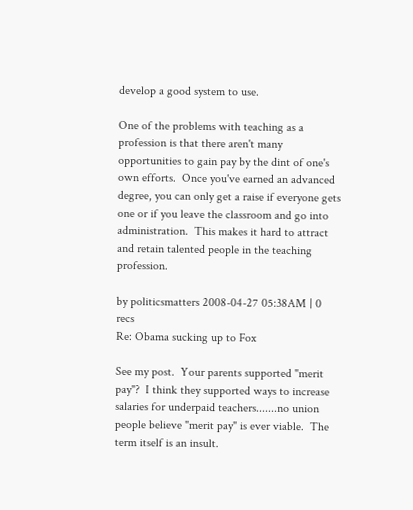develop a good system to use.

One of the problems with teaching as a profession is that there aren't many opportunities to gain pay by the dint of one's own efforts.  Once you've earned an advanced degree, you can only get a raise if everyone gets one or if you leave the classroom and go into administration.  This makes it hard to attract and retain talented people in the teaching profession.

by politicsmatters 2008-04-27 05:38AM | 0 recs
Re: Obama sucking up to Fox

See my post.  Your parents supported "merit pay"?  I think they supported ways to increase salaries for underpaid teachers.......no union people believe "merit pay" is ever viable.  The term itself is an insult.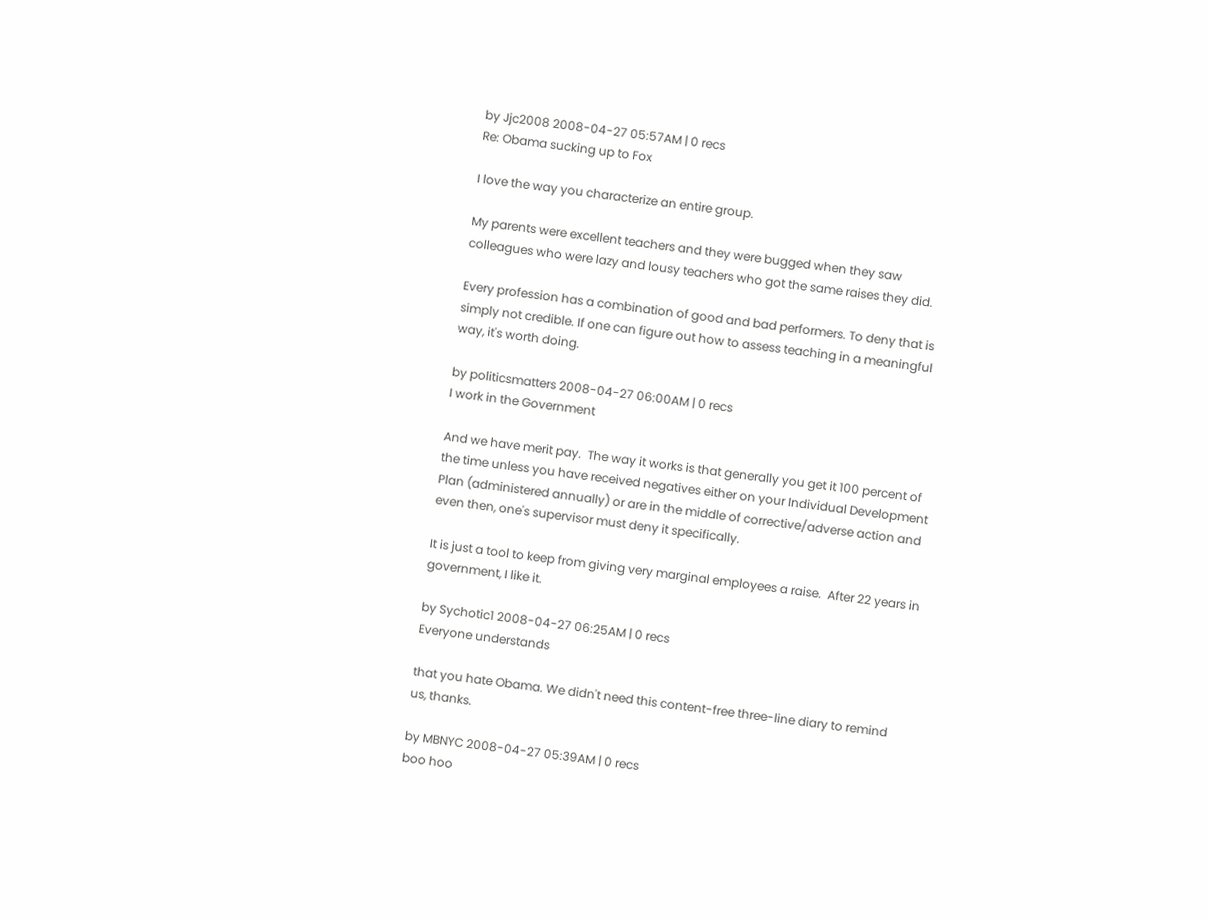by Jjc2008 2008-04-27 05:57AM | 0 recs
Re: Obama sucking up to Fox

I love the way you characterize an entire group.

My parents were excellent teachers and they were bugged when they saw colleagues who were lazy and lousy teachers who got the same raises they did.

Every profession has a combination of good and bad performers. To deny that is simply not credible. If one can figure out how to assess teaching in a meaningful way, it's worth doing.

by politicsmatters 2008-04-27 06:00AM | 0 recs
I work in the Government

And we have merit pay.  The way it works is that generally you get it 100 percent of the time unless you have received negatives either on your Individual Development Plan (administered annually) or are in the middle of corrective/adverse action and even then, one's supervisor must deny it specifically.

It is just a tool to keep from giving very marginal employees a raise.  After 22 years in government, I like it.

by Sychotic1 2008-04-27 06:25AM | 0 recs
Everyone understands

that you hate Obama. We didn't need this content-free three-line diary to remind us, thanks.

by MBNYC 2008-04-27 05:39AM | 0 recs
boo hoo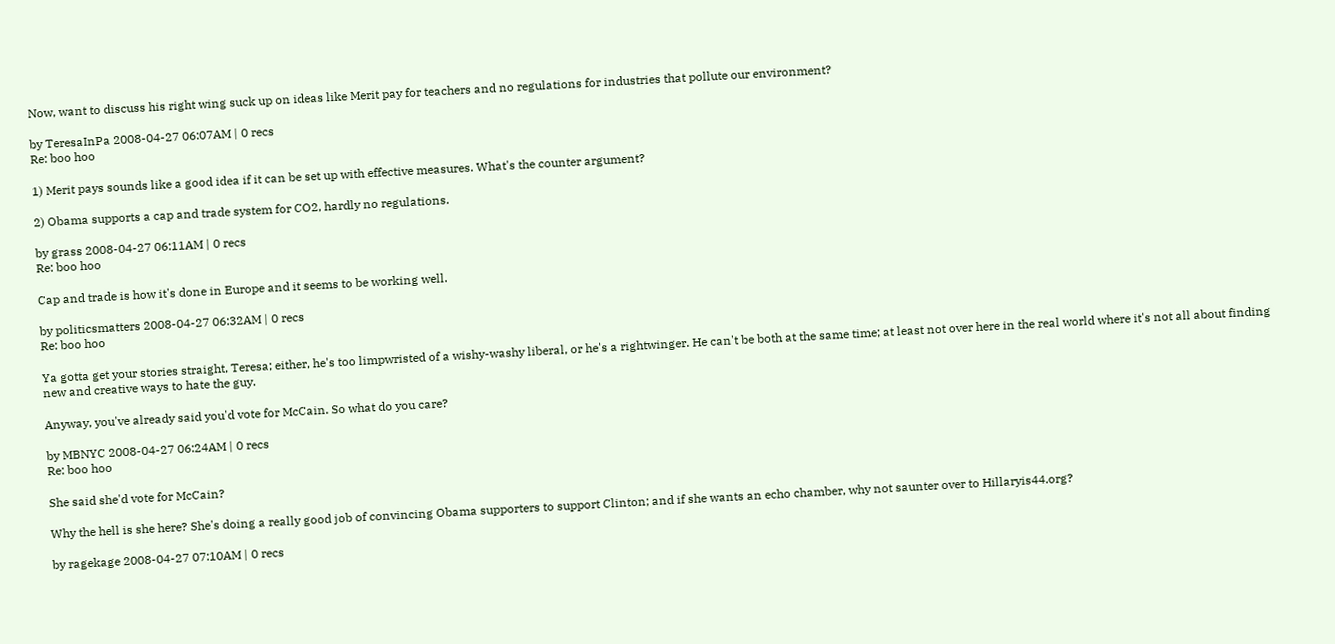Now, want to discuss his right wing suck up on ideas like Merit pay for teachers and no regulations for industries that pollute our environment?

by TeresaInPa 2008-04-27 06:07AM | 0 recs
Re: boo hoo

1) Merit pays sounds like a good idea if it can be set up with effective measures. What's the counter argument?

2) Obama supports a cap and trade system for CO2, hardly no regulations.

by grass 2008-04-27 06:11AM | 0 recs
Re: boo hoo

Cap and trade is how it's done in Europe and it seems to be working well.

by politicsmatters 2008-04-27 06:32AM | 0 recs
Re: boo hoo

Ya gotta get your stories straight, Teresa; either, he's too limpwristed of a wishy-washy liberal, or he's a rightwinger. He can't be both at the same time; at least not over here in the real world where it's not all about finding new and creative ways to hate the guy.

Anyway, you've already said you'd vote for McCain. So what do you care?

by MBNYC 2008-04-27 06:24AM | 0 recs
Re: boo hoo

She said she'd vote for McCain?

Why the hell is she here? She's doing a really good job of convincing Obama supporters to support Clinton; and if she wants an echo chamber, why not saunter over to Hillaryis44.org?

by ragekage 2008-04-27 07:10AM | 0 recs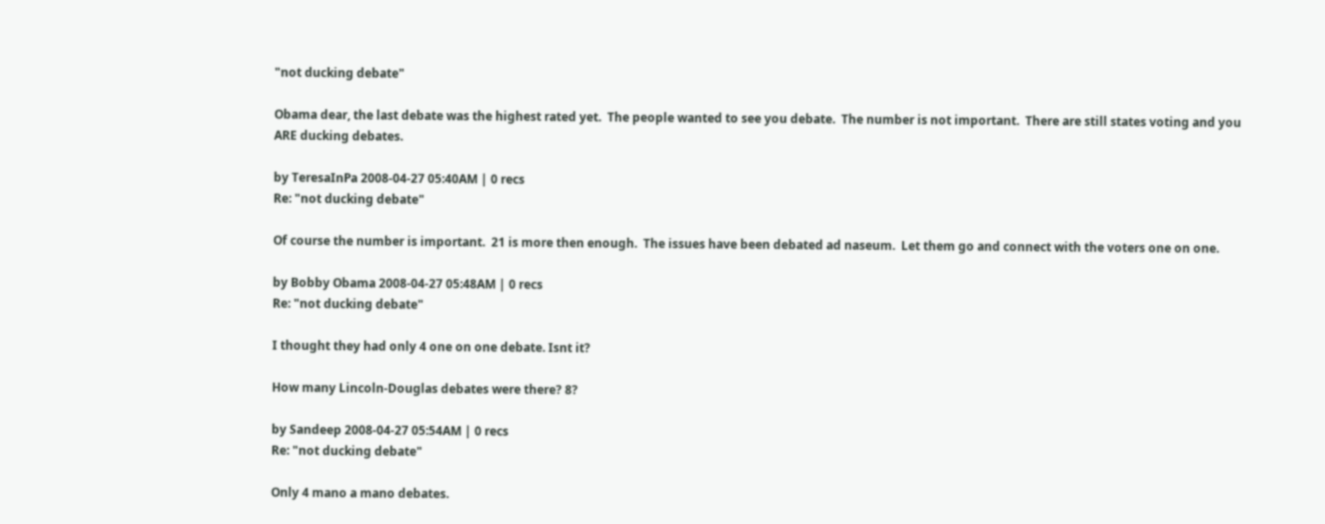"not ducking debate"

Obama dear, the last debate was the highest rated yet.  The people wanted to see you debate.  The number is not important.  There are still states voting and you ARE ducking debates.

by TeresaInPa 2008-04-27 05:40AM | 0 recs
Re: "not ducking debate"

Of course the number is important.  21 is more then enough.  The issues have been debated ad naseum.  Let them go and connect with the voters one on one.

by Bobby Obama 2008-04-27 05:48AM | 0 recs
Re: "not ducking debate"

I thought they had only 4 one on one debate. Isnt it?

How many Lincoln-Douglas debates were there? 8?

by Sandeep 2008-04-27 05:54AM | 0 recs
Re: "not ducking debate"

Only 4 mano a mano debates.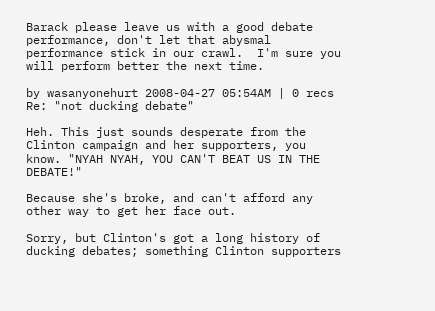Barack please leave us with a good debate performance, don't let that abysmal performance stick in our crawl.  I'm sure you will perform better the next time.

by wasanyonehurt 2008-04-27 05:54AM | 0 recs
Re: "not ducking debate"

Heh. This just sounds desperate from the Clinton campaign and her supporters, you know. "NYAH NYAH, YOU CAN'T BEAT US IN THE DEBATE!"

Because she's broke, and can't afford any other way to get her face out.

Sorry, but Clinton's got a long history of ducking debates; something Clinton supporters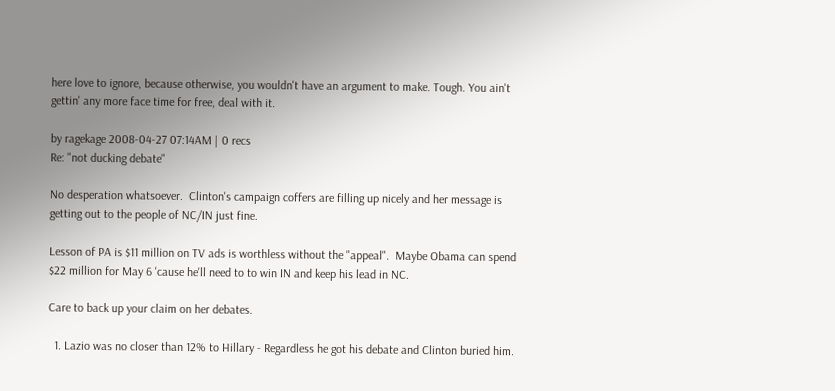here love to ignore, because otherwise, you wouldn't have an argument to make. Tough. You ain't gettin' any more face time for free, deal with it.

by ragekage 2008-04-27 07:14AM | 0 recs
Re: "not ducking debate"

No desperation whatsoever.  Clinton's campaign coffers are filling up nicely and her message is getting out to the people of NC/IN just fine.

Lesson of PA is $11 million on TV ads is worthless without the "appeal".  Maybe Obama can spend $22 million for May 6 'cause he'll need to to win IN and keep his lead in NC.

Care to back up your claim on her debates.

  1. Lazio was no closer than 12% to Hillary - Regardless he got his debate and Clinton buried him.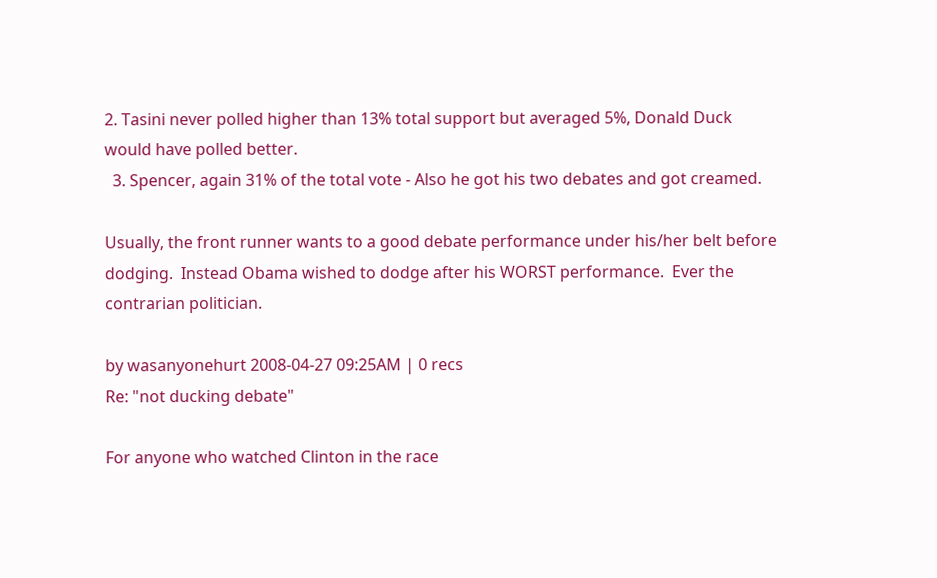2. Tasini never polled higher than 13% total support but averaged 5%, Donald Duck would have polled better.
  3. Spencer, again 31% of the total vote - Also he got his two debates and got creamed.

Usually, the front runner wants to a good debate performance under his/her belt before dodging.  Instead Obama wished to dodge after his WORST performance.  Ever the contrarian politician.

by wasanyonehurt 2008-04-27 09:25AM | 0 recs
Re: "not ducking debate"

For anyone who watched Clinton in the race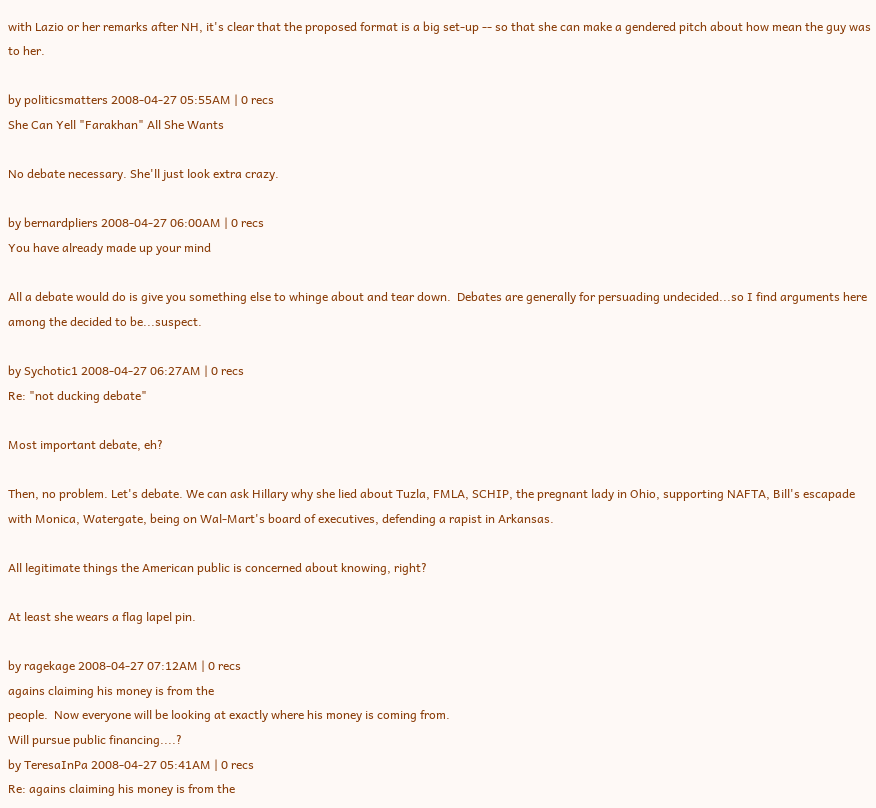with Lazio or her remarks after NH, it's clear that the proposed format is a big set-up -- so that she can make a gendered pitch about how mean the guy was to her.

by politicsmatters 2008-04-27 05:55AM | 0 recs
She Can Yell "Farakhan" All She Wants

No debate necessary. She'll just look extra crazy.

by bernardpliers 2008-04-27 06:00AM | 0 recs
You have already made up your mind

All a debate would do is give you something else to whinge about and tear down.  Debates are generally for persuading undecided...so I find arguments here among the decided to be...suspect.

by Sychotic1 2008-04-27 06:27AM | 0 recs
Re: "not ducking debate"

Most important debate, eh?

Then, no problem. Let's debate. We can ask Hillary why she lied about Tuzla, FMLA, SCHIP, the pregnant lady in Ohio, supporting NAFTA, Bill's escapade with Monica, Watergate, being on Wal-Mart's board of executives, defending a rapist in Arkansas.

All legitimate things the American public is concerned about knowing, right?

At least she wears a flag lapel pin.

by ragekage 2008-04-27 07:12AM | 0 recs
agains claiming his money is from the
people.  Now everyone will be looking at exactly where his money is coming from.
Will pursue public financing....?
by TeresaInPa 2008-04-27 05:41AM | 0 recs
Re: agains claiming his money is from the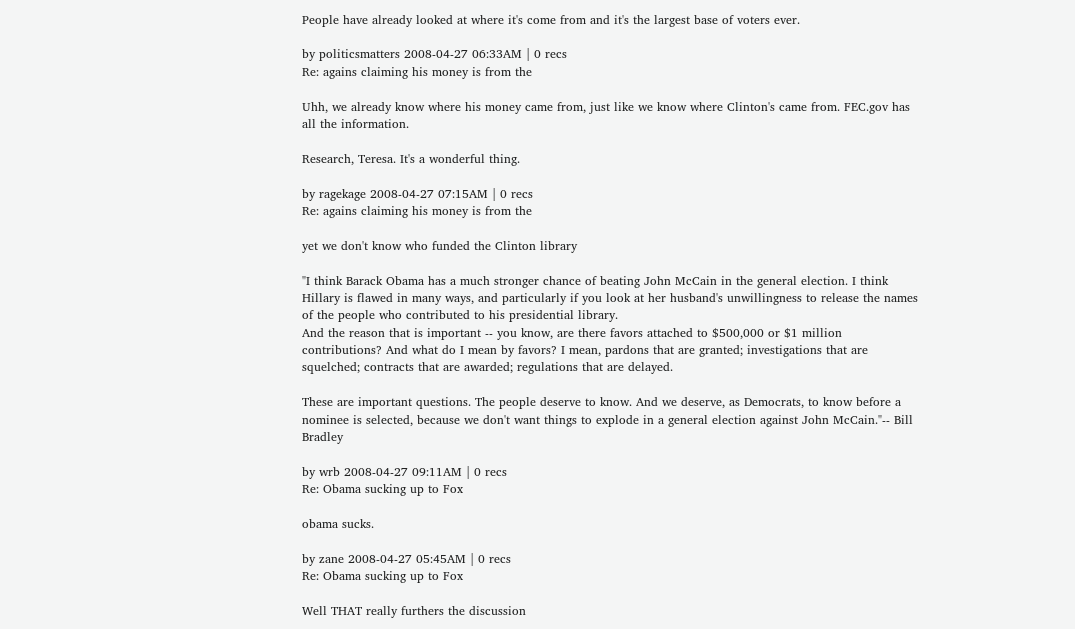People have already looked at where it's come from and it's the largest base of voters ever.

by politicsmatters 2008-04-27 06:33AM | 0 recs
Re: agains claiming his money is from the

Uhh, we already know where his money came from, just like we know where Clinton's came from. FEC.gov has all the information.

Research, Teresa. It's a wonderful thing.

by ragekage 2008-04-27 07:15AM | 0 recs
Re: agains claiming his money is from the

yet we don't know who funded the Clinton library

"I think Barack Obama has a much stronger chance of beating John McCain in the general election. I think Hillary is flawed in many ways, and particularly if you look at her husband's unwillingness to release the names of the people who contributed to his presidential library.
And the reason that is important -- you know, are there favors attached to $500,000 or $1 million contributions? And what do I mean by favors? I mean, pardons that are granted; investigations that are squelched; contracts that are awarded; regulations that are delayed.

These are important questions. The people deserve to know. And we deserve, as Democrats, to know before a nominee is selected, because we don't want things to explode in a general election against John McCain."-- Bill Bradley

by wrb 2008-04-27 09:11AM | 0 recs
Re: Obama sucking up to Fox

obama sucks.

by zane 2008-04-27 05:45AM | 0 recs
Re: Obama sucking up to Fox

Well THAT really furthers the discussion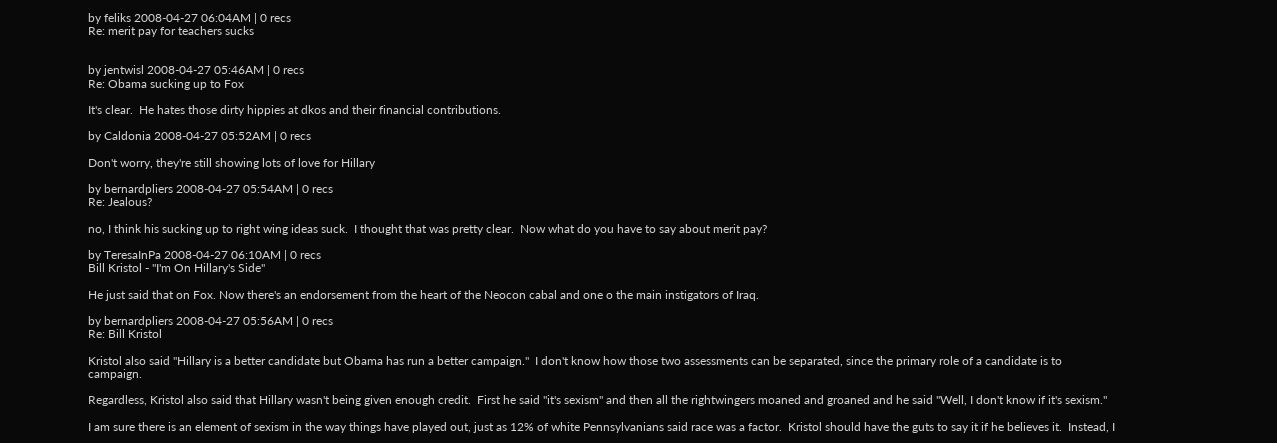by feliks 2008-04-27 06:04AM | 0 recs
Re: merit pay for teachers sucks


by jentwisl 2008-04-27 05:46AM | 0 recs
Re: Obama sucking up to Fox

It's clear.  He hates those dirty hippies at dkos and their financial contributions.

by Caldonia 2008-04-27 05:52AM | 0 recs

Don't worry, they're still showing lots of love for Hillary

by bernardpliers 2008-04-27 05:54AM | 0 recs
Re: Jealous?

no, I think his sucking up to right wing ideas suck.  I thought that was pretty clear.  Now what do you have to say about merit pay?

by TeresaInPa 2008-04-27 06:10AM | 0 recs
Bill Kristol - "I'm On Hillary's Side"

He just said that on Fox. Now there's an endorsement from the heart of the Neocon cabal and one o the main instigators of Iraq.

by bernardpliers 2008-04-27 05:56AM | 0 recs
Re: Bill Kristol

Kristol also said "Hillary is a better candidate but Obama has run a better campaign."  I don't know how those two assessments can be separated, since the primary role of a candidate is to campaign.

Regardless, Kristol also said that Hillary wasn't being given enough credit.  First he said "it's sexism" and then all the rightwingers moaned and groaned and he said "Well, I don't know if it's sexism."

I am sure there is an element of sexism in the way things have played out, just as 12% of white Pennsylvanians said race was a factor.  Kristol should have the guts to say it if he believes it.  Instead, I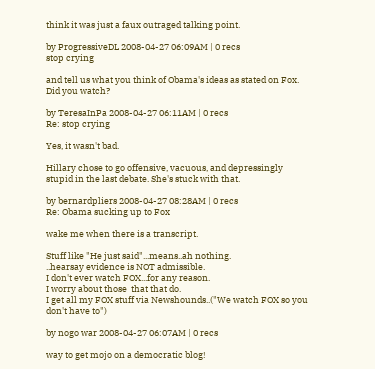think it was just a faux outraged talking point.

by ProgressiveDL 2008-04-27 06:09AM | 0 recs
stop crying

and tell us what you think of Obama's ideas as stated on Fox.  Did you watch?

by TeresaInPa 2008-04-27 06:11AM | 0 recs
Re: stop crying

Yes, it wasn't bad.

Hillary chose to go offensive, vacuous, and depressingly stupid in the last debate. She's stuck with that.

by bernardpliers 2008-04-27 08:28AM | 0 recs
Re: Obama sucking up to Fox

wake me when there is a transcript.

Stuff like "He just said"...means..ah nothing.
..hearsay evidence is NOT admissible.
I don't ever watch FOX...for any reason.
I worry about those  that that do.
I get all my FOX stuff via Newshounds..("We watch FOX so you don't have to")

by nogo war 2008-04-27 06:07AM | 0 recs

way to get mojo on a democratic blog!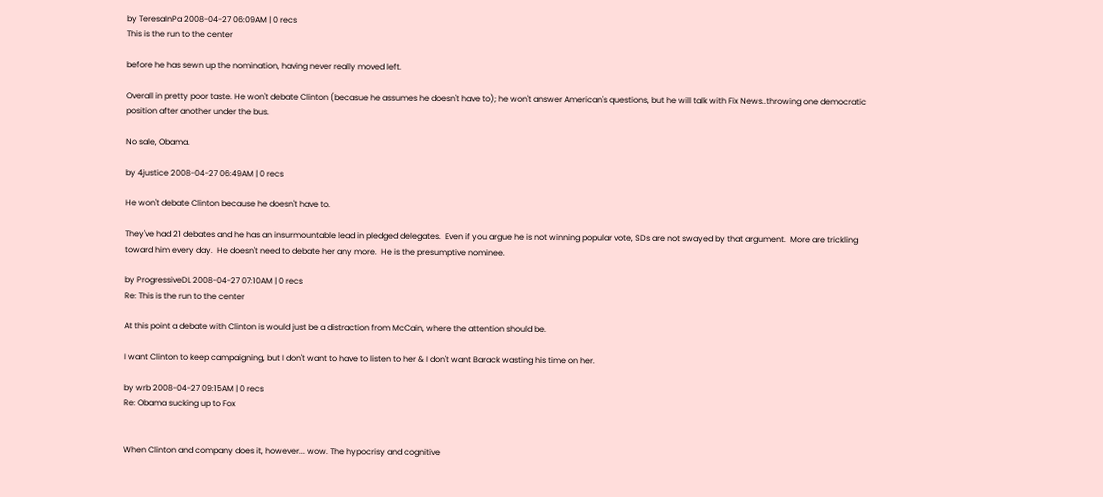by TeresaInPa 2008-04-27 06:09AM | 0 recs
This is the run to the center

before he has sewn up the nomination, having never really moved left.

Overall in pretty poor taste. He won't debate Clinton (becasue he assumes he doesn't have to); he won't answer American's questions, but he will talk with Fix News..throwing one democratic position after another under the bus.

No sale, Obama.

by 4justice 2008-04-27 06:49AM | 0 recs

He won't debate Clinton because he doesn't have to.

They've had 21 debates and he has an insurmountable lead in pledged delegates.  Even if you argue he is not winning popular vote, SDs are not swayed by that argument.  More are trickling toward him every day.  He doesn't need to debate her any more.  He is the presumptive nominee.

by ProgressiveDL 2008-04-27 07:10AM | 0 recs
Re: This is the run to the center

At this point a debate with Clinton is would just be a distraction from McCain, where the attention should be.

I want Clinton to keep campaigning, but I don't want to have to listen to her & I don't want Barack wasting his time on her.

by wrb 2008-04-27 09:15AM | 0 recs
Re: Obama sucking up to Fox


When Clinton and company does it, however... wow. The hypocrisy and cognitive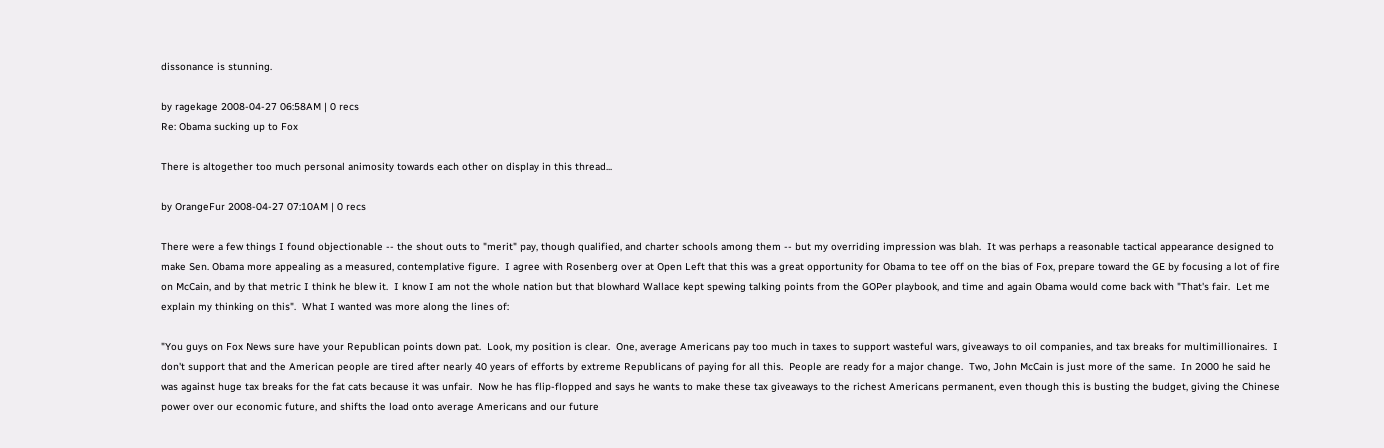dissonance is stunning.

by ragekage 2008-04-27 06:58AM | 0 recs
Re: Obama sucking up to Fox

There is altogether too much personal animosity towards each other on display in this thread...

by OrangeFur 2008-04-27 07:10AM | 0 recs

There were a few things I found objectionable -- the shout outs to "merit" pay, though qualified, and charter schools among them -- but my overriding impression was blah.  It was perhaps a reasonable tactical appearance designed to make Sen. Obama more appealing as a measured, contemplative figure.  I agree with Rosenberg over at Open Left that this was a great opportunity for Obama to tee off on the bias of Fox, prepare toward the GE by focusing a lot of fire on McCain, and by that metric I think he blew it.  I know I am not the whole nation but that blowhard Wallace kept spewing talking points from the GOPer playbook, and time and again Obama would come back with "That's fair.  Let me explain my thinking on this".  What I wanted was more along the lines of:

"You guys on Fox News sure have your Republican points down pat.  Look, my position is clear.  One, average Americans pay too much in taxes to support wasteful wars, giveaways to oil companies, and tax breaks for multimillionaires.  I don't support that and the American people are tired after nearly 40 years of efforts by extreme Republicans of paying for all this.  People are ready for a major change.  Two, John McCain is just more of the same.  In 2000 he said he was against huge tax breaks for the fat cats because it was unfair.  Now he has flip-flopped and says he wants to make these tax giveaways to the richest Americans permanent, even though this is busting the budget, giving the Chinese power over our economic future, and shifts the load onto average Americans and our future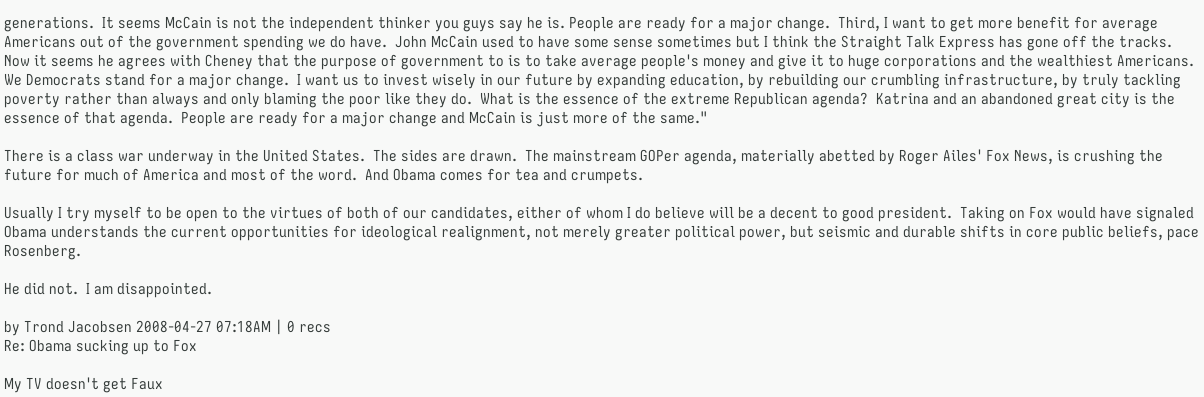generations.  It seems McCain is not the independent thinker you guys say he is. People are ready for a major change.  Third, I want to get more benefit for average Americans out of the government spending we do have.  John McCain used to have some sense sometimes but I think the Straight Talk Express has gone off the tracks.  Now it seems he agrees with Cheney that the purpose of government to is to take average people's money and give it to huge corporations and the wealthiest Americans.  We Democrats stand for a major change.  I want us to invest wisely in our future by expanding education, by rebuilding our crumbling infrastructure, by truly tackling poverty rather than always and only blaming the poor like they do.  What is the essence of the extreme Republican agenda?  Katrina and an abandoned great city is the essence of that agenda.  People are ready for a major change and McCain is just more of the same."

There is a class war underway in the United States.  The sides are drawn.  The mainstream GOPer agenda, materially abetted by Roger Ailes' Fox News, is crushing the future for much of America and most of the word.  And Obama comes for tea and crumpets.

Usually I try myself to be open to the virtues of both of our candidates, either of whom I do believe will be a decent to good president.  Taking on Fox would have signaled Obama understands the current opportunities for ideological realignment, not merely greater political power, but seismic and durable shifts in core public beliefs, pace Rosenberg.

He did not.  I am disappointed.

by Trond Jacobsen 2008-04-27 07:18AM | 0 recs
Re: Obama sucking up to Fox

My TV doesn't get Faux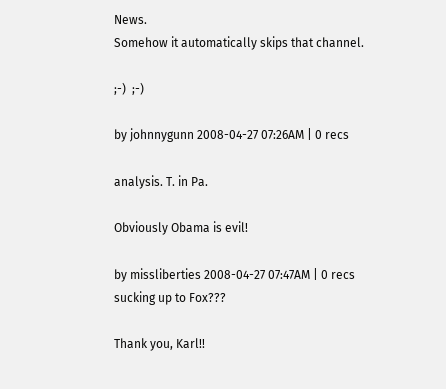News.
Somehow it automatically skips that channel.

;-)  ;-)

by johnnygunn 2008-04-27 07:26AM | 0 recs

analysis. T. in Pa.

Obviously Obama is evil!

by missliberties 2008-04-27 07:47AM | 0 recs
sucking up to Fox???

Thank you, Karl!!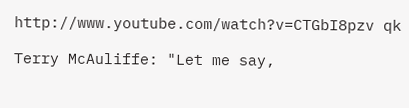http://www.youtube.com/watch?v=CTGbI8pzv qk

Terry McAuliffe: "Let me say,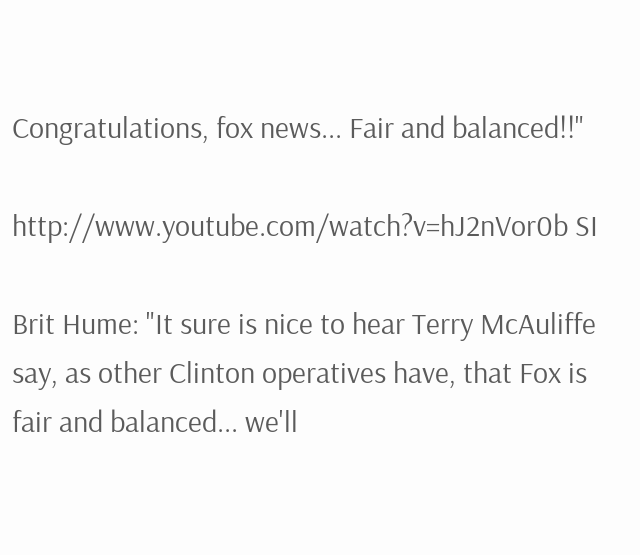Congratulations, fox news... Fair and balanced!!"

http://www.youtube.com/watch?v=hJ2nVor0b SI

Brit Hume: "It sure is nice to hear Terry McAuliffe say, as other Clinton operatives have, that Fox is fair and balanced... we'll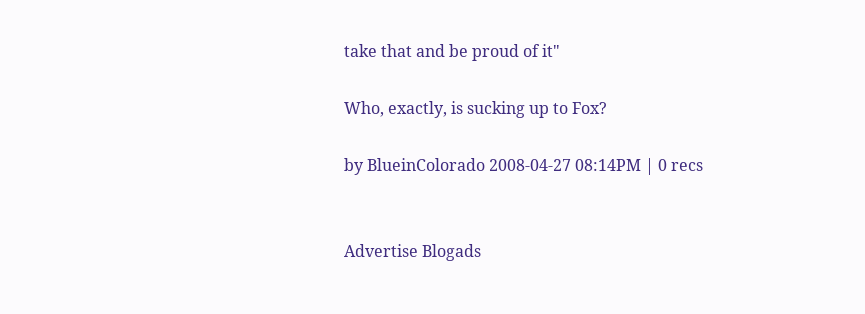take that and be proud of it"

Who, exactly, is sucking up to Fox?

by BlueinColorado 2008-04-27 08:14PM | 0 recs


Advertise Blogads